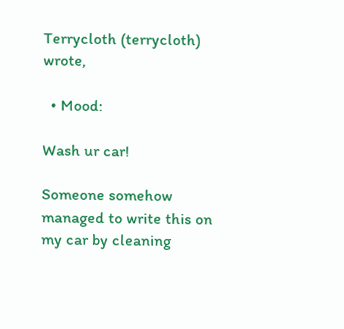Terrycloth (terrycloth) wrote,

  • Mood:

Wash ur car!

Someone somehow managed to write this on my car by cleaning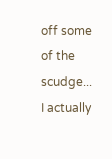off some of the scudge... I actually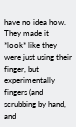have no idea how. They made it *look* like they were just using their finger, but experimentally fingers (and scrubbing by hand, and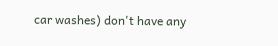car washes) don't have any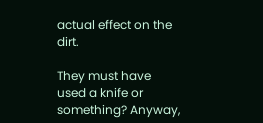actual effect on the dirt.

They must have used a knife or something? Anyway,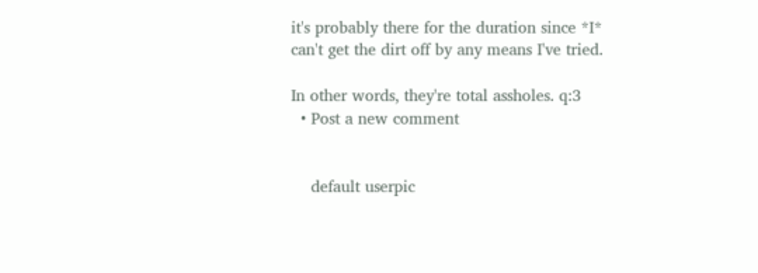it's probably there for the duration since *I* can't get the dirt off by any means I've tried.

In other words, they're total assholes. q:3
  • Post a new comment


    default userpic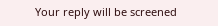Your reply will be screened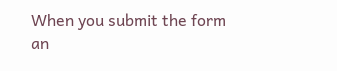When you submit the form an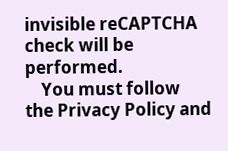invisible reCAPTCHA check will be performed.
    You must follow the Privacy Policy and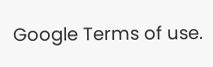Google Terms of use.